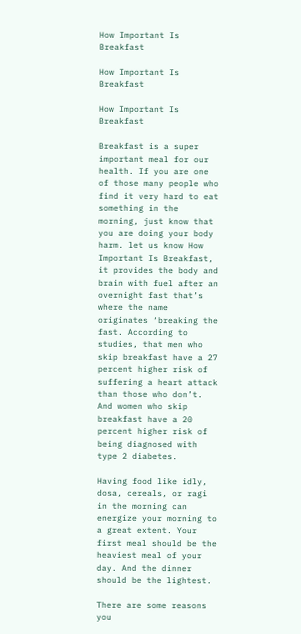How Important Is Breakfast

How Important Is Breakfast

How Important Is Breakfast

Breakfast is a super important meal for our health. If you are one of those many people who find it very hard to eat something in the morning, just know that you are doing your body harm. let us know How Important Is Breakfast, it provides the body and brain with fuel after an overnight fast that’s where the name originates ‘breaking the fast. According to studies, that men who skip breakfast have a 27 percent higher risk of suffering a heart attack than those who don’t. And women who skip breakfast have a 20 percent higher risk of being diagnosed with type 2 diabetes.

Having food like idly, dosa, cereals, or ragi in the morning can energize your morning to a great extent. Your first meal should be the heaviest meal of your day. And the dinner should be the lightest.

There are some reasons you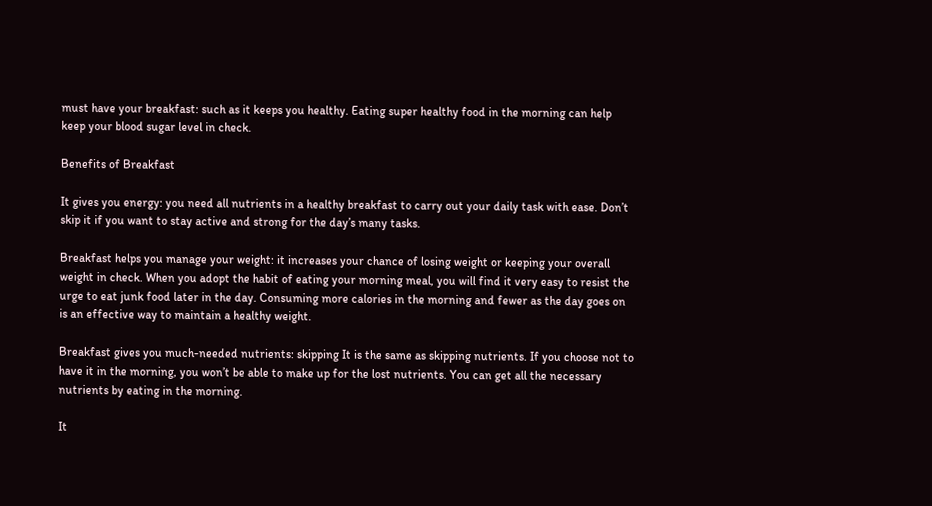must have your breakfast: such as it keeps you healthy. Eating super healthy food in the morning can help keep your blood sugar level in check.

Benefits of Breakfast

It gives you energy: you need all nutrients in a healthy breakfast to carry out your daily task with ease. Don’t skip it if you want to stay active and strong for the day’s many tasks.

Breakfast helps you manage your weight: it increases your chance of losing weight or keeping your overall weight in check. When you adopt the habit of eating your morning meal, you will find it very easy to resist the urge to eat junk food later in the day. Consuming more calories in the morning and fewer as the day goes on is an effective way to maintain a healthy weight.

Breakfast gives you much-needed nutrients: skipping It is the same as skipping nutrients. If you choose not to have it in the morning, you won’t be able to make up for the lost nutrients. You can get all the necessary nutrients by eating in the morning.

It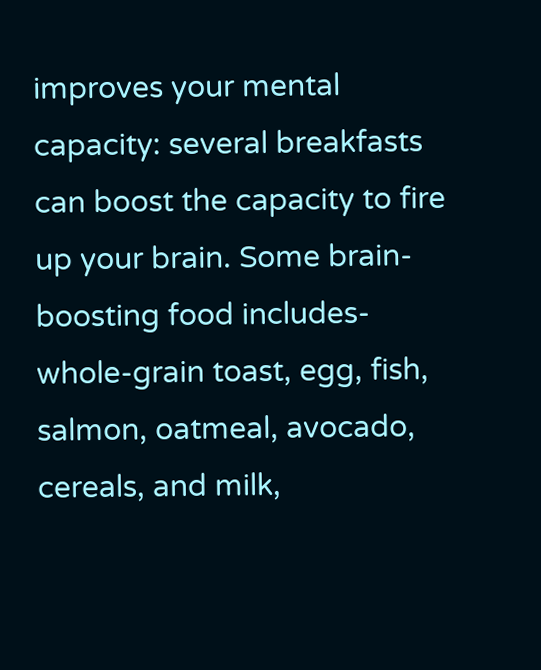improves your mental capacity: several breakfasts can boost the capacity to fire up your brain. Some brain-boosting food includes- whole-grain toast, egg, fish, salmon, oatmeal, avocado, cereals, and milk,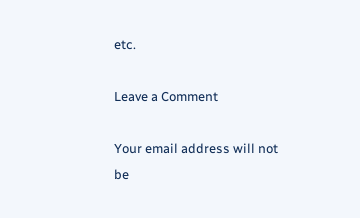etc.

Leave a Comment

Your email address will not be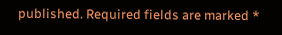published. Required fields are marked *